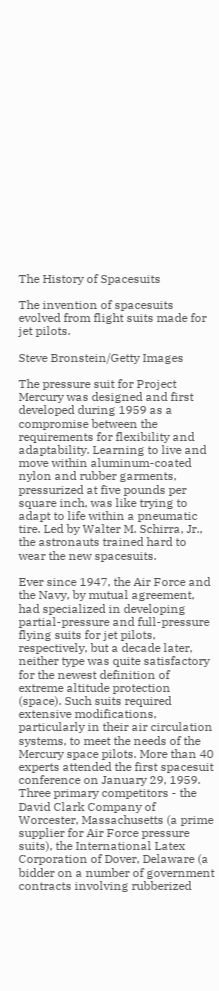The History of Spacesuits

The invention of spacesuits evolved from flight suits made for jet pilots.

Steve Bronstein/Getty Images

The pressure suit for Project Mercury was designed and first developed during 1959 as a compromise between the requirements for flexibility and adaptability. Learning to live and move within aluminum-coated nylon and rubber garments, pressurized at five pounds per square inch, was like trying to adapt to life within a pneumatic tire. Led by Walter M. Schirra, Jr., the astronauts trained hard to wear the new spacesuits.

Ever since 1947, the Air Force and the Navy, by mutual agreement, had specialized in developing partial-pressure and full-pressure flying suits for jet pilots, respectively, but a decade later, neither type was quite satisfactory for the newest definition of extreme altitude protection (space). Such suits required extensive modifications, particularly in their air circulation systems, to meet the needs of the Mercury space pilots. More than 40 experts attended the first spacesuit conference on January 29, 1959. Three primary competitors - the David Clark Company of Worcester, Massachusetts (a prime supplier for Air Force pressure suits), the International Latex Corporation of Dover, Delaware (a bidder on a number of government contracts involving rubberized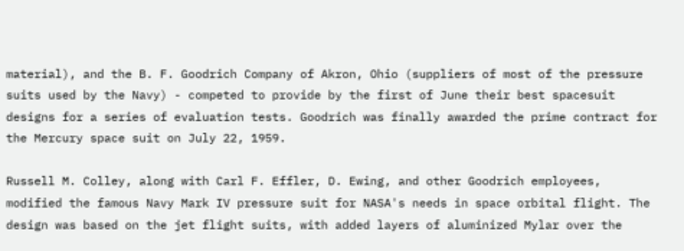material), and the B. F. Goodrich Company of Akron, Ohio (suppliers of most of the pressure suits used by the Navy) - competed to provide by the first of June their best spacesuit designs for a series of evaluation tests. Goodrich was finally awarded the prime contract for the Mercury space suit on July 22, 1959.

Russell M. Colley, along with Carl F. Effler, D. Ewing, and other Goodrich employees, modified the famous Navy Mark IV pressure suit for NASA's needs in space orbital flight. The design was based on the jet flight suits, with added layers of aluminized Mylar over the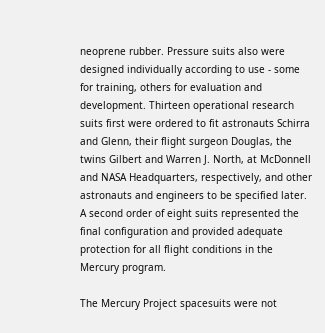neoprene rubber. Pressure suits also were designed individually according to use - some for training, others for evaluation and development. Thirteen operational research suits first were ordered to fit astronauts Schirra and Glenn, their flight surgeon Douglas, the twins Gilbert and Warren J. North, at McDonnell and NASA Headquarters, respectively, and other astronauts and engineers to be specified later. A second order of eight suits represented the final configuration and provided adequate protection for all flight conditions in the Mercury program.

The Mercury Project spacesuits were not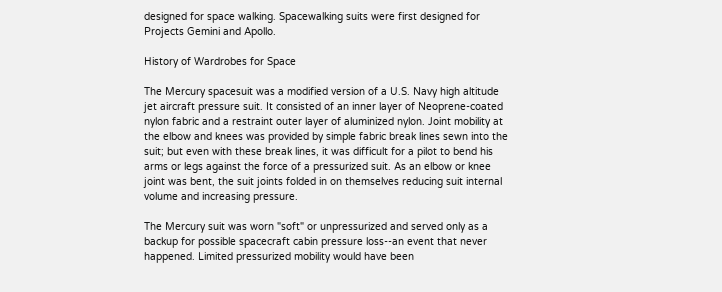designed for space walking. Spacewalking suits were first designed for Projects Gemini and Apollo.

History of Wardrobes for Space

The Mercury spacesuit was a modified version of a U.S. Navy high altitude jet aircraft pressure suit. It consisted of an inner layer of Neoprene-coated nylon fabric and a restraint outer layer of aluminized nylon. Joint mobility at the elbow and knees was provided by simple fabric break lines sewn into the suit; but even with these break lines, it was difficult for a pilot to bend his arms or legs against the force of a pressurized suit. As an elbow or knee joint was bent, the suit joints folded in on themselves reducing suit internal volume and increasing pressure.

The Mercury suit was worn "soft" or unpressurized and served only as a backup for possible spacecraft cabin pressure loss--an event that never happened. Limited pressurized mobility would have been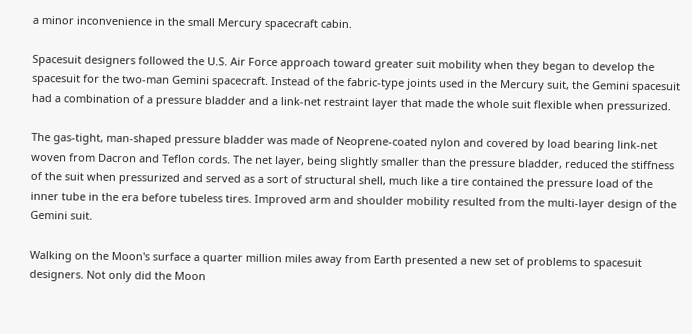a minor inconvenience in the small Mercury spacecraft cabin.

Spacesuit designers followed the U.S. Air Force approach toward greater suit mobility when they began to develop the spacesuit for the two-man Gemini spacecraft. Instead of the fabric-type joints used in the Mercury suit, the Gemini spacesuit had a combination of a pressure bladder and a link-net restraint layer that made the whole suit flexible when pressurized.

The gas-tight, man-shaped pressure bladder was made of Neoprene-coated nylon and covered by load bearing link-net woven from Dacron and Teflon cords. The net layer, being slightly smaller than the pressure bladder, reduced the stiffness of the suit when pressurized and served as a sort of structural shell, much like a tire contained the pressure load of the inner tube in the era before tubeless tires. Improved arm and shoulder mobility resulted from the multi-layer design of the Gemini suit.

Walking on the Moon's surface a quarter million miles away from Earth presented a new set of problems to spacesuit designers. Not only did the Moon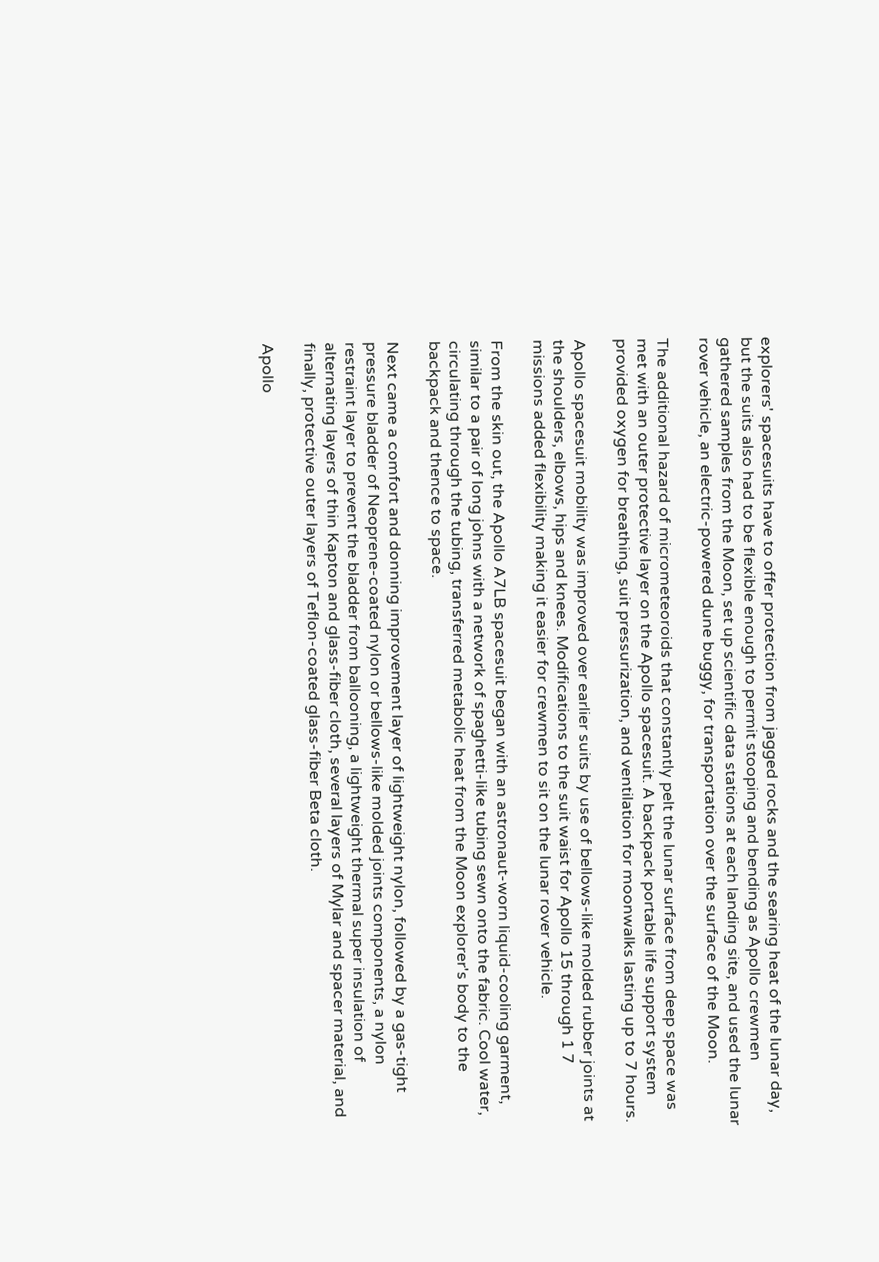explorers' spacesuits have to offer protection from jagged rocks and the searing heat of the lunar day, but the suits also had to be flexible enough to permit stooping and bending as Apollo crewmen gathered samples from the Moon, set up scientific data stations at each landing site, and used the lunar rover vehicle, an electric-powered dune buggy, for transportation over the surface of the Moon.

The additional hazard of micrometeoroids that constantly pelt the lunar surface from deep space was met with an outer protective layer on the Apollo spacesuit. A backpack portable life support system provided oxygen for breathing, suit pressurization, and ventilation for moonwalks lasting up to 7 hours.

Apollo spacesuit mobility was improved over earlier suits by use of bellows-like molded rubber joints at the shoulders, elbows, hips and knees. Modifications to the suit waist for Apollo 15 through 1 7 missions added flexibility making it easier for crewmen to sit on the lunar rover vehicle.

From the skin out, the Apollo A7LB spacesuit began with an astronaut-worn liquid-cooling garment, similar to a pair of long johns with a network of spaghetti-like tubing sewn onto the fabric. Cool water, circulating through the tubing, transferred metabolic heat from the Moon explorer's body to the backpack and thence to space.

Next came a comfort and donning improvement layer of lightweight nylon, followed by a gas-tight pressure bladder of Neoprene-coated nylon or bellows-like molded joints components, a nylon restraint layer to prevent the bladder from ballooning, a lightweight thermal super insulation of alternating layers of thin Kapton and glass-fiber cloth, several layers of Mylar and spacer material, and finally, protective outer layers of Teflon-coated glass-fiber Beta cloth.

Apollo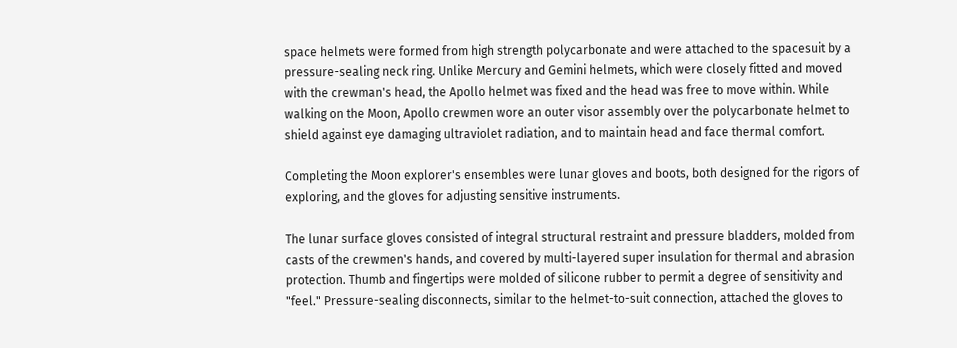space helmets were formed from high strength polycarbonate and were attached to the spacesuit by a pressure-sealing neck ring. Unlike Mercury and Gemini helmets, which were closely fitted and moved with the crewman's head, the Apollo helmet was fixed and the head was free to move within. While walking on the Moon, Apollo crewmen wore an outer visor assembly over the polycarbonate helmet to shield against eye damaging ultraviolet radiation, and to maintain head and face thermal comfort.

Completing the Moon explorer's ensembles were lunar gloves and boots, both designed for the rigors of exploring, and the gloves for adjusting sensitive instruments.

The lunar surface gloves consisted of integral structural restraint and pressure bladders, molded from casts of the crewmen's hands, and covered by multi-layered super insulation for thermal and abrasion protection. Thumb and fingertips were molded of silicone rubber to permit a degree of sensitivity and "feel." Pressure-sealing disconnects, similar to the helmet-to-suit connection, attached the gloves to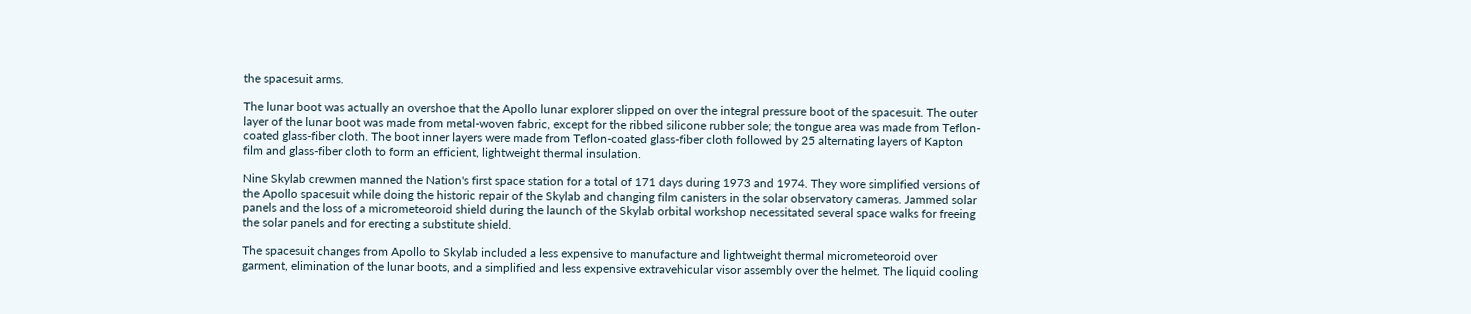the spacesuit arms.

The lunar boot was actually an overshoe that the Apollo lunar explorer slipped on over the integral pressure boot of the spacesuit. The outer layer of the lunar boot was made from metal-woven fabric, except for the ribbed silicone rubber sole; the tongue area was made from Teflon-coated glass-fiber cloth. The boot inner layers were made from Teflon-coated glass-fiber cloth followed by 25 alternating layers of Kapton film and glass-fiber cloth to form an efficient, lightweight thermal insulation.

Nine Skylab crewmen manned the Nation's first space station for a total of 171 days during 1973 and 1974. They wore simplified versions of the Apollo spacesuit while doing the historic repair of the Skylab and changing film canisters in the solar observatory cameras. Jammed solar panels and the loss of a micrometeoroid shield during the launch of the Skylab orbital workshop necessitated several space walks for freeing the solar panels and for erecting a substitute shield.

The spacesuit changes from Apollo to Skylab included a less expensive to manufacture and lightweight thermal micrometeoroid over garment, elimination of the lunar boots, and a simplified and less expensive extravehicular visor assembly over the helmet. The liquid cooling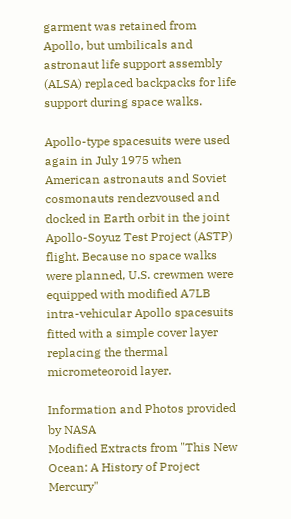garment was retained from Apollo, but umbilicals and astronaut life support assembly (ALSA) replaced backpacks for life support during space walks.

Apollo-type spacesuits were used again in July 1975 when American astronauts and Soviet cosmonauts rendezvoused and docked in Earth orbit in the joint Apollo-Soyuz Test Project (ASTP) flight. Because no space walks were planned, U.S. crewmen were equipped with modified A7LB intra-vehicular Apollo spacesuits fitted with a simple cover layer replacing the thermal micrometeoroid layer.

Information and Photos provided by NASA
Modified Extracts from "This New Ocean: A History of Project Mercury"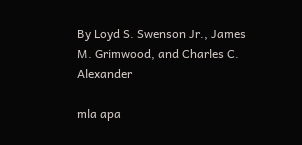By Loyd S. Swenson Jr., James M. Grimwood, and Charles C. Alexander

mla apa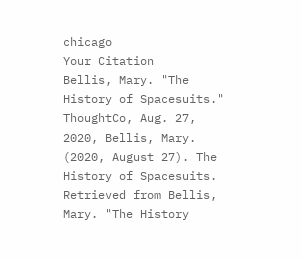chicago
Your Citation
Bellis, Mary. "The History of Spacesuits." ThoughtCo, Aug. 27, 2020, Bellis, Mary. (2020, August 27). The History of Spacesuits. Retrieved from Bellis, Mary. "The History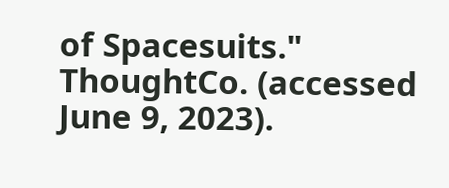of Spacesuits." ThoughtCo. (accessed June 9, 2023).